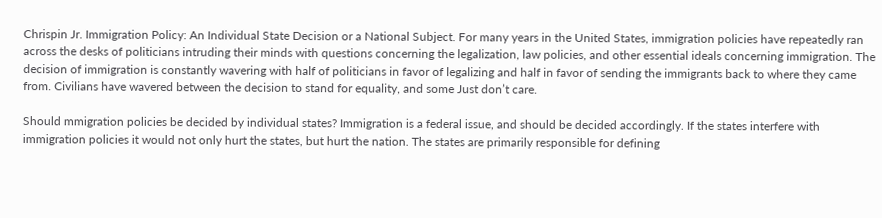Chrispin Jr. Immigration Policy: An Individual State Decision or a National Subject. For many years in the United States, immigration policies have repeatedly ran across the desks of politicians intruding their minds with questions concerning the legalization, law policies, and other essential ideals concerning immigration. The decision of immigration is constantly wavering with half of politicians in favor of legalizing and half in favor of sending the immigrants back to where they came from. Civilians have wavered between the decision to stand for equality, and some Just don’t care.

Should mmigration policies be decided by individual states? Immigration is a federal issue, and should be decided accordingly. If the states interfere with immigration policies it would not only hurt the states, but hurt the nation. The states are primarily responsible for defining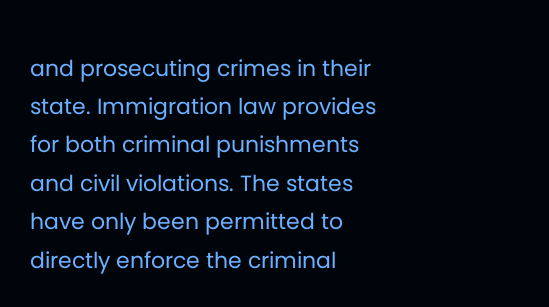and prosecuting crimes in their state. Immigration law provides for both criminal punishments and civil violations. The states have only been permitted to directly enforce the criminal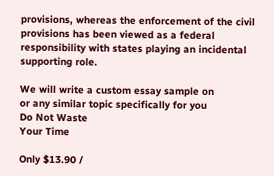provisions, whereas the enforcement of the civil provisions has been viewed as a federal responsibility with states playing an incidental supporting role.

We will write a custom essay sample on
or any similar topic specifically for you
Do Not Waste
Your Time

Only $13.90 /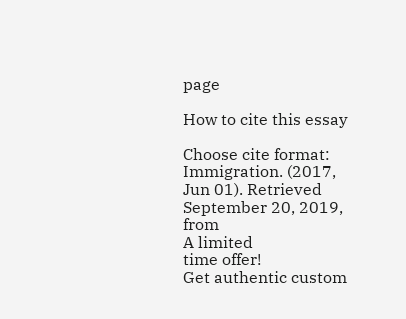page

How to cite this essay

Choose cite format:
Immigration. (2017, Jun 01). Retrieved September 20, 2019, from
A limited
time offer!
Get authentic custom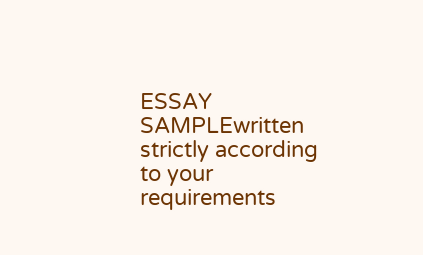ESSAY SAMPLEwritten strictly according
to your requirements